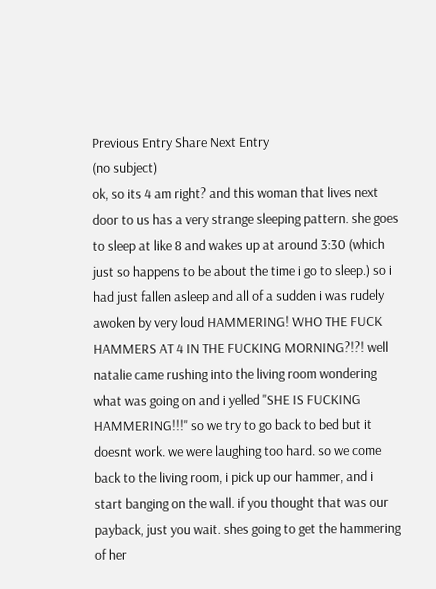Previous Entry Share Next Entry
(no subject)
ok, so its 4 am right? and this woman that lives next door to us has a very strange sleeping pattern. she goes to sleep at like 8 and wakes up at around 3:30 (which just so happens to be about the time i go to sleep.) so i had just fallen asleep and all of a sudden i was rudely awoken by very loud HAMMERING! WHO THE FUCK HAMMERS AT 4 IN THE FUCKING MORNING?!?! well natalie came rushing into the living room wondering what was going on and i yelled "SHE IS FUCKING HAMMERING!!!" so we try to go back to bed but it doesnt work. we were laughing too hard. so we come back to the living room, i pick up our hammer, and i start banging on the wall. if you thought that was our payback, just you wait. shes going to get the hammering of her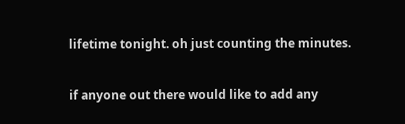lifetime tonight. oh just counting the minutes.

if anyone out there would like to add any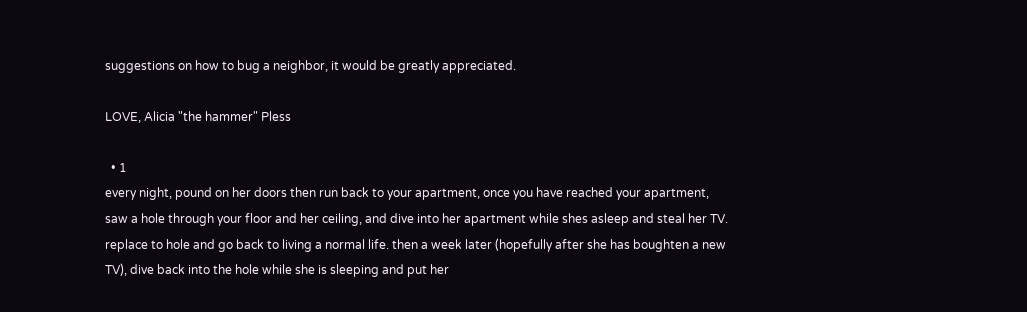suggestions on how to bug a neighbor, it would be greatly appreciated.

LOVE, Alicia "the hammer" Pless

  • 1
every night, pound on her doors then run back to your apartment, once you have reached your apartment, saw a hole through your floor and her ceiling, and dive into her apartment while shes asleep and steal her TV. replace to hole and go back to living a normal life. then a week later (hopefully after she has boughten a new TV), dive back into the hole while she is sleeping and put her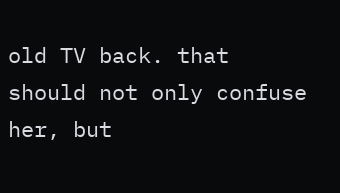old TV back. that should not only confuse her, but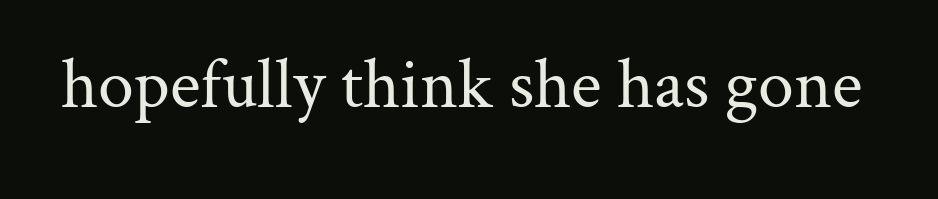hopefully think she has gone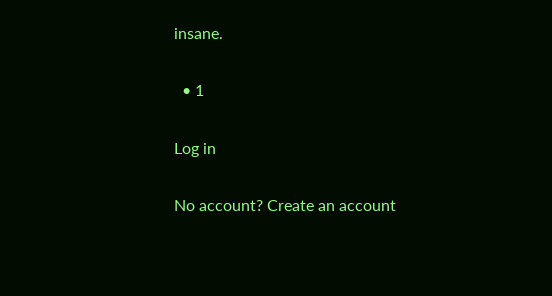insane.

  • 1

Log in

No account? Create an account